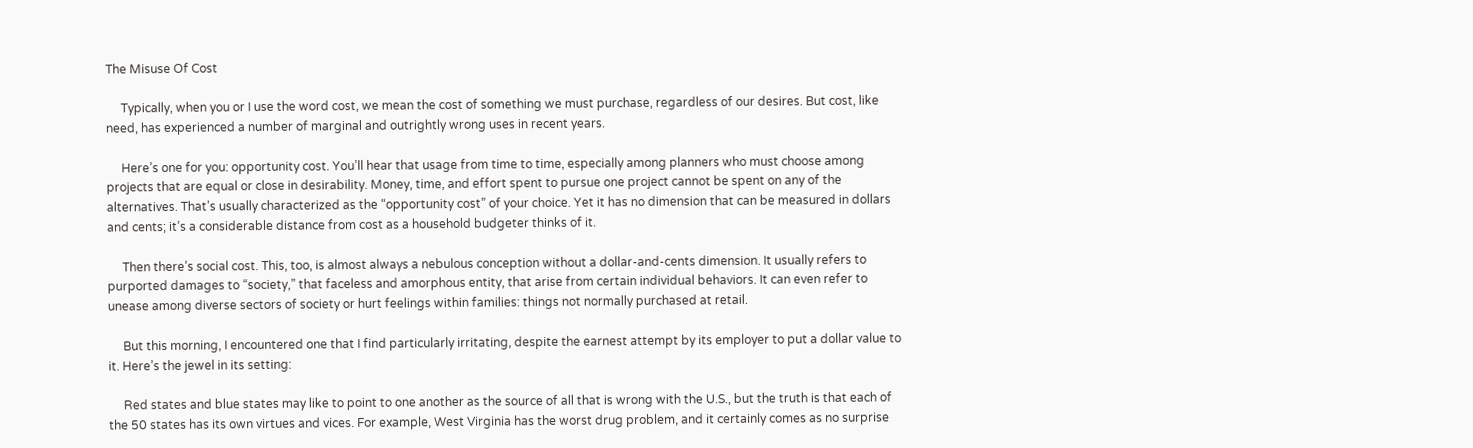The Misuse Of Cost

     Typically, when you or I use the word cost, we mean the cost of something we must purchase, regardless of our desires. But cost, like need, has experienced a number of marginal and outrightly wrong uses in recent years.

     Here’s one for you: opportunity cost. You’ll hear that usage from time to time, especially among planners who must choose among projects that are equal or close in desirability. Money, time, and effort spent to pursue one project cannot be spent on any of the alternatives. That’s usually characterized as the “opportunity cost” of your choice. Yet it has no dimension that can be measured in dollars and cents; it’s a considerable distance from cost as a household budgeter thinks of it.

     Then there’s social cost. This, too, is almost always a nebulous conception without a dollar-and-cents dimension. It usually refers to purported damages to “society,” that faceless and amorphous entity, that arise from certain individual behaviors. It can even refer to unease among diverse sectors of society or hurt feelings within families: things not normally purchased at retail.

     But this morning, I encountered one that I find particularly irritating, despite the earnest attempt by its employer to put a dollar value to it. Here’s the jewel in its setting:

     Red states and blue states may like to point to one another as the source of all that is wrong with the U.S., but the truth is that each of the 50 states has its own virtues and vices. For example, West Virginia has the worst drug problem, and it certainly comes as no surprise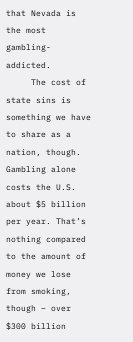that Nevada is the most gambling-addicted.
     The cost of state sins is something we have to share as a nation, though. Gambling alone costs the U.S. about $5 billion per year. That’s nothing compared to the amount of money we lose from smoking, though – over $300 billion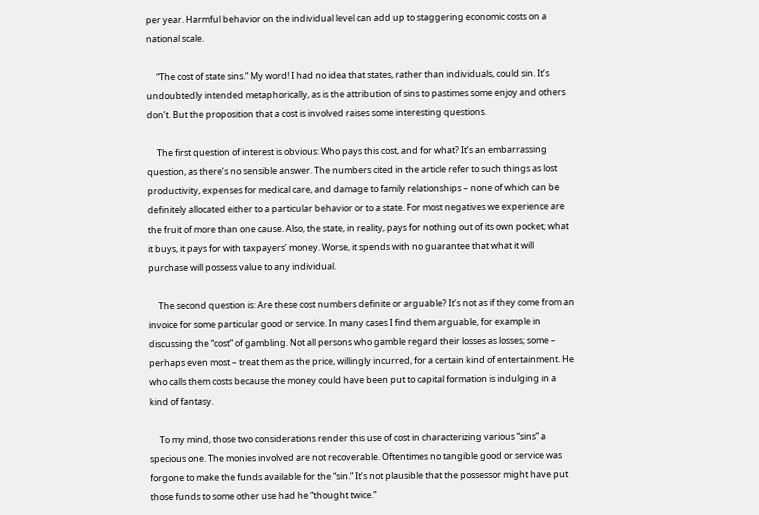per year. Harmful behavior on the individual level can add up to staggering economic costs on a national scale.

     “The cost of state sins.” My word! I had no idea that states, rather than individuals, could sin. It’s undoubtedly intended metaphorically, as is the attribution of sins to pastimes some enjoy and others don’t. But the proposition that a cost is involved raises some interesting questions.

     The first question of interest is obvious: Who pays this cost, and for what? It’s an embarrassing question, as there’s no sensible answer. The numbers cited in the article refer to such things as lost productivity, expenses for medical care, and damage to family relationships – none of which can be definitely allocated either to a particular behavior or to a state. For most negatives we experience are the fruit of more than one cause. Also, the state, in reality, pays for nothing out of its own pocket; what it buys, it pays for with taxpayers’ money. Worse, it spends with no guarantee that what it will purchase will possess value to any individual.

     The second question is: Are these cost numbers definite or arguable? It’s not as if they come from an invoice for some particular good or service. In many cases I find them arguable, for example in discussing the “cost” of gambling. Not all persons who gamble regard their losses as losses; some – perhaps even most – treat them as the price, willingly incurred, for a certain kind of entertainment. He who calls them costs because the money could have been put to capital formation is indulging in a kind of fantasy.

     To my mind, those two considerations render this use of cost in characterizing various “sins” a specious one. The monies involved are not recoverable. Oftentimes no tangible good or service was forgone to make the funds available for the “sin.” It’s not plausible that the possessor might have put those funds to some other use had he “thought twice.”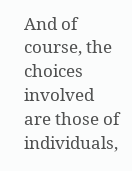And of course, the choices involved are those of individuals,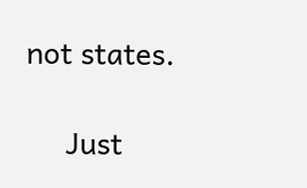not states.

     Just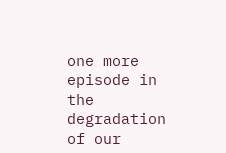one more episode in the degradation of our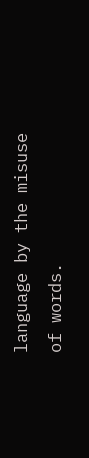language by the misuse of words.